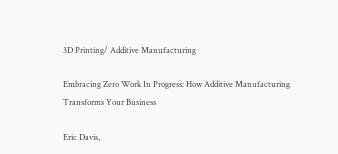3D Printing/ Additive Manufacturing

Embracing Zero Work In Progress: How Additive Manufacturing Transforms Your Business

Eric Davis,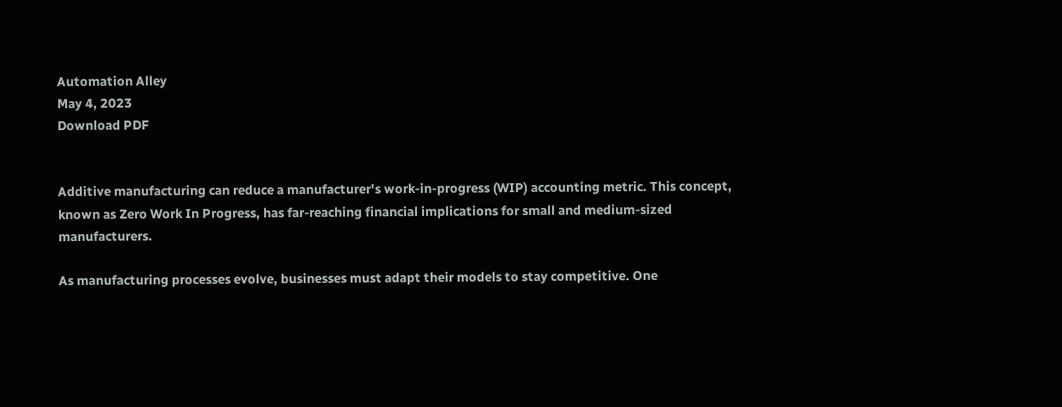Automation Alley
May 4, 2023
Download PDF


Additive manufacturing can reduce a manufacturer's work-in-progress (WIP) accounting metric. This concept, known as Zero Work In Progress, has far-reaching financial implications for small and medium-sized manufacturers.

As manufacturing processes evolve, businesses must adapt their models to stay competitive. One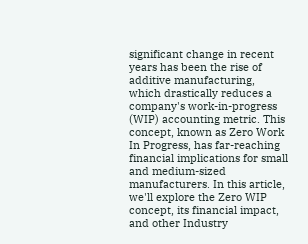significant change in recent years has been the rise of additive manufacturing, which drastically reduces a company's work-in-progress (WIP) accounting metric. This concept, known as Zero Work In Progress, has far-reaching financial implications for small and medium-sized manufacturers. In this article, we'll explore the Zero WIP concept, its financial impact, and other Industry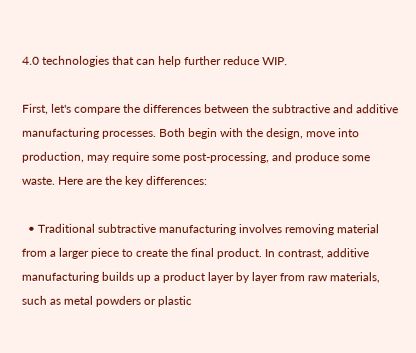4.0 technologies that can help further reduce WIP.

First, let's compare the differences between the subtractive and additive manufacturing processes. Both begin with the design, move into production, may require some post-processing, and produce some waste. Here are the key differences:

  • Traditional subtractive manufacturing involves removing material from a larger piece to create the final product. In contrast, additive manufacturing builds up a product layer by layer from raw materials, such as metal powders or plastic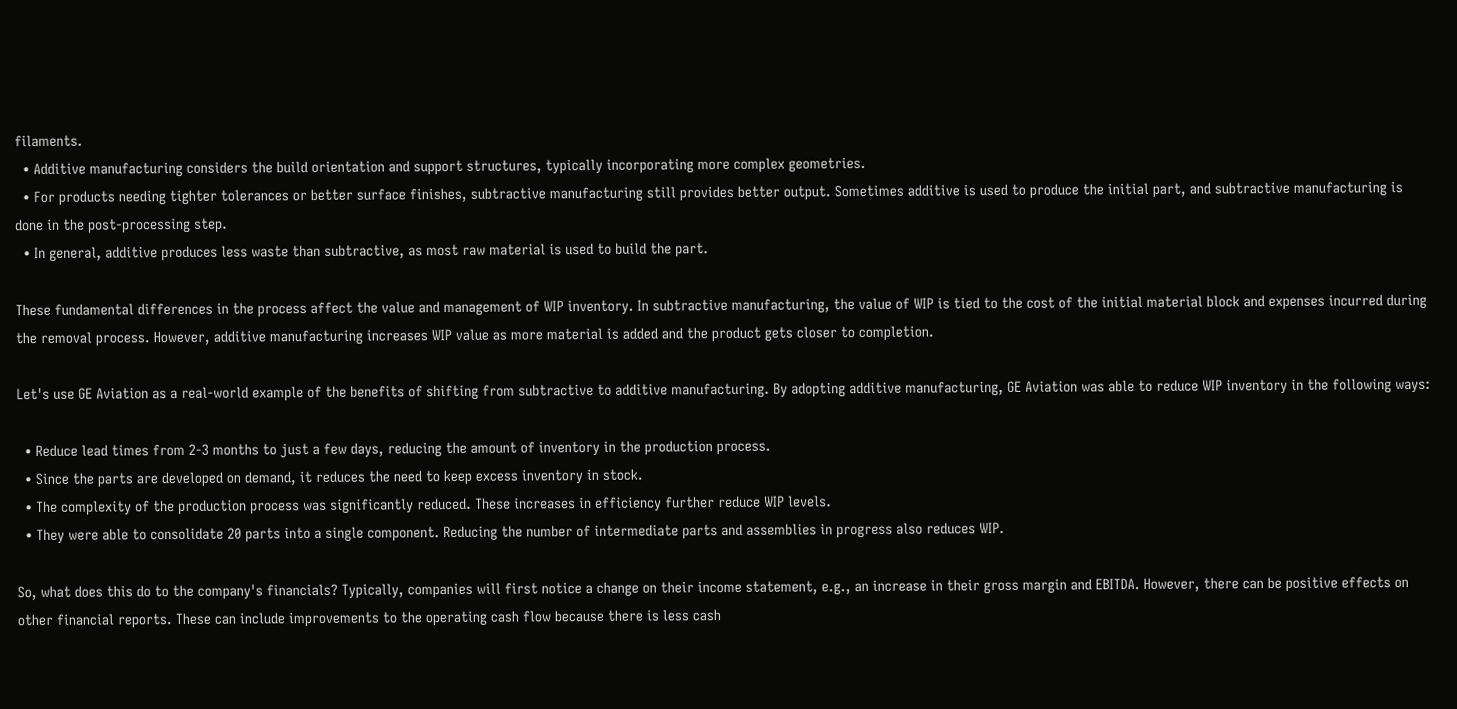filaments.
  • Additive manufacturing considers the build orientation and support structures, typically incorporating more complex geometries.
  • For products needing tighter tolerances or better surface finishes, subtractive manufacturing still provides better output. Sometimes additive is used to produce the initial part, and subtractive manufacturing is done in the post-processing step.
  • In general, additive produces less waste than subtractive, as most raw material is used to build the part.

These fundamental differences in the process affect the value and management of WIP inventory. In subtractive manufacturing, the value of WIP is tied to the cost of the initial material block and expenses incurred during the removal process. However, additive manufacturing increases WIP value as more material is added and the product gets closer to completion.

Let's use GE Aviation as a real-world example of the benefits of shifting from subtractive to additive manufacturing. By adopting additive manufacturing, GE Aviation was able to reduce WIP inventory in the following ways:

  • Reduce lead times from 2-3 months to just a few days, reducing the amount of inventory in the production process.
  • Since the parts are developed on demand, it reduces the need to keep excess inventory in stock.
  • The complexity of the production process was significantly reduced. These increases in efficiency further reduce WIP levels.
  • They were able to consolidate 20 parts into a single component. Reducing the number of intermediate parts and assemblies in progress also reduces WIP.

So, what does this do to the company's financials? Typically, companies will first notice a change on their income statement, e.g., an increase in their gross margin and EBITDA. However, there can be positive effects on other financial reports. These can include improvements to the operating cash flow because there is less cash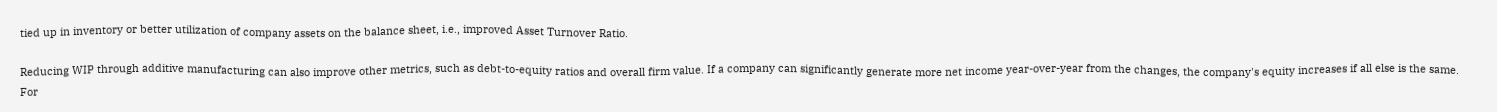tied up in inventory or better utilization of company assets on the balance sheet, i.e., improved Asset Turnover Ratio.

Reducing WIP through additive manufacturing can also improve other metrics, such as debt-to-equity ratios and overall firm value. If a company can significantly generate more net income year-over-year from the changes, the company's equity increases if all else is the same. For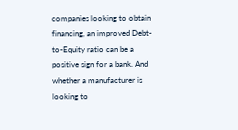companies looking to obtain financing, an improved Debt-to-Equity ratio can be a positive sign for a bank. And whether a manufacturer is looking to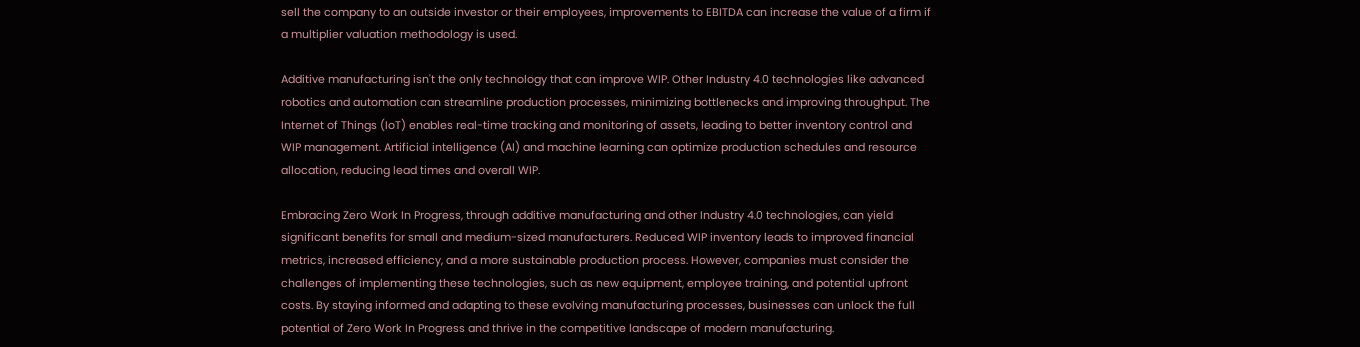sell the company to an outside investor or their employees, improvements to EBITDA can increase the value of a firm if a multiplier valuation methodology is used.

Additive manufacturing isn't the only technology that can improve WIP. Other Industry 4.0 technologies like advanced robotics and automation can streamline production processes, minimizing bottlenecks and improving throughput. The Internet of Things (IoT) enables real-time tracking and monitoring of assets, leading to better inventory control and WIP management. Artificial intelligence (AI) and machine learning can optimize production schedules and resource allocation, reducing lead times and overall WIP.

Embracing Zero Work In Progress, through additive manufacturing and other Industry 4.0 technologies, can yield significant benefits for small and medium-sized manufacturers. Reduced WIP inventory leads to improved financial metrics, increased efficiency, and a more sustainable production process. However, companies must consider the challenges of implementing these technologies, such as new equipment, employee training, and potential upfront costs. By staying informed and adapting to these evolving manufacturing processes, businesses can unlock the full potential of Zero Work In Progress and thrive in the competitive landscape of modern manufacturing.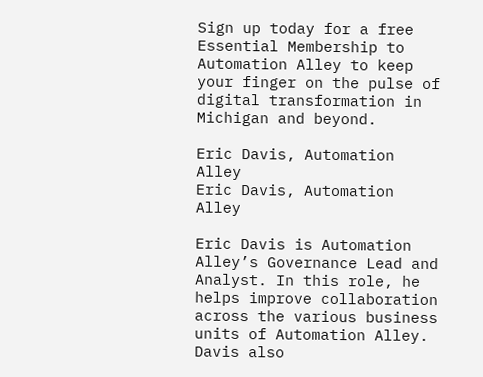Sign up today for a free Essential Membership to Automation Alley to keep your finger on the pulse of digital transformation in Michigan and beyond.

Eric Davis, Automation Alley
Eric Davis, Automation Alley

Eric Davis is Automation Alley’s Governance Lead and Analyst. In this role, he helps improve collaboration across the various business units of Automation Alley. Davis also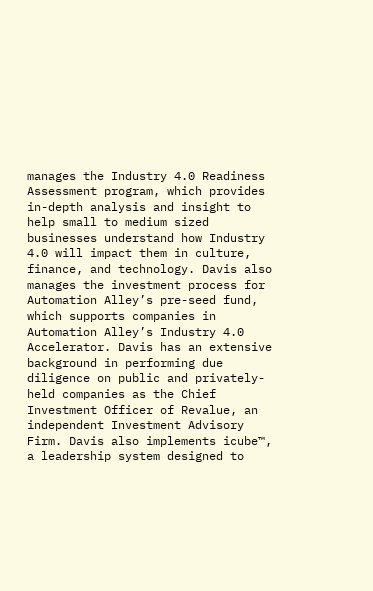manages the Industry 4.0 Readiness Assessment program, which provides in-depth analysis and insight to help small to medium sized businesses understand how Industry 4.0 will impact them in culture, finance, and technology. Davis also manages the investment process for Automation Alley’s pre-seed fund, which supports companies in Automation Alley’s Industry 4.0 Accelerator. Davis has an extensive background in performing due diligence on public and privately-held companies as the Chief Investment Officer of Revalue, an independent Investment Advisory Firm. Davis also implements icube™, a leadership system designed to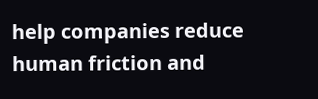help companies reduce human friction and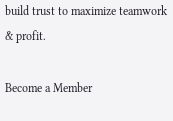build trust to maximize teamwork & profit.

Become a Member